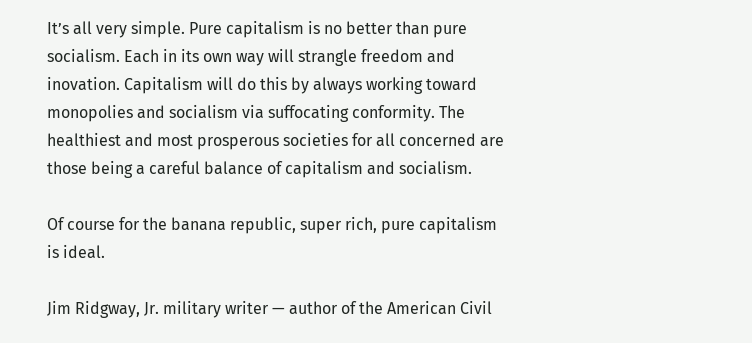It’s all very simple. Pure capitalism is no better than pure socialism. Each in its own way will strangle freedom and inovation. Capitalism will do this by always working toward monopolies and socialism via suffocating conformity. The healthiest and most prosperous societies for all concerned are those being a careful balance of capitalism and socialism.

Of course for the banana republic, super rich, pure capitalism is ideal.

Jim Ridgway, Jr. military writer — author of the American Civil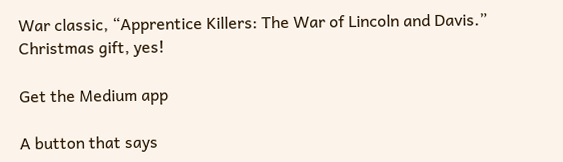War classic, “Apprentice Killers: The War of Lincoln and Davis.” Christmas gift, yes!

Get the Medium app

A button that says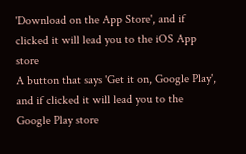'Download on the App Store', and if clicked it will lead you to the iOS App store
A button that says 'Get it on, Google Play', and if clicked it will lead you to the Google Play store